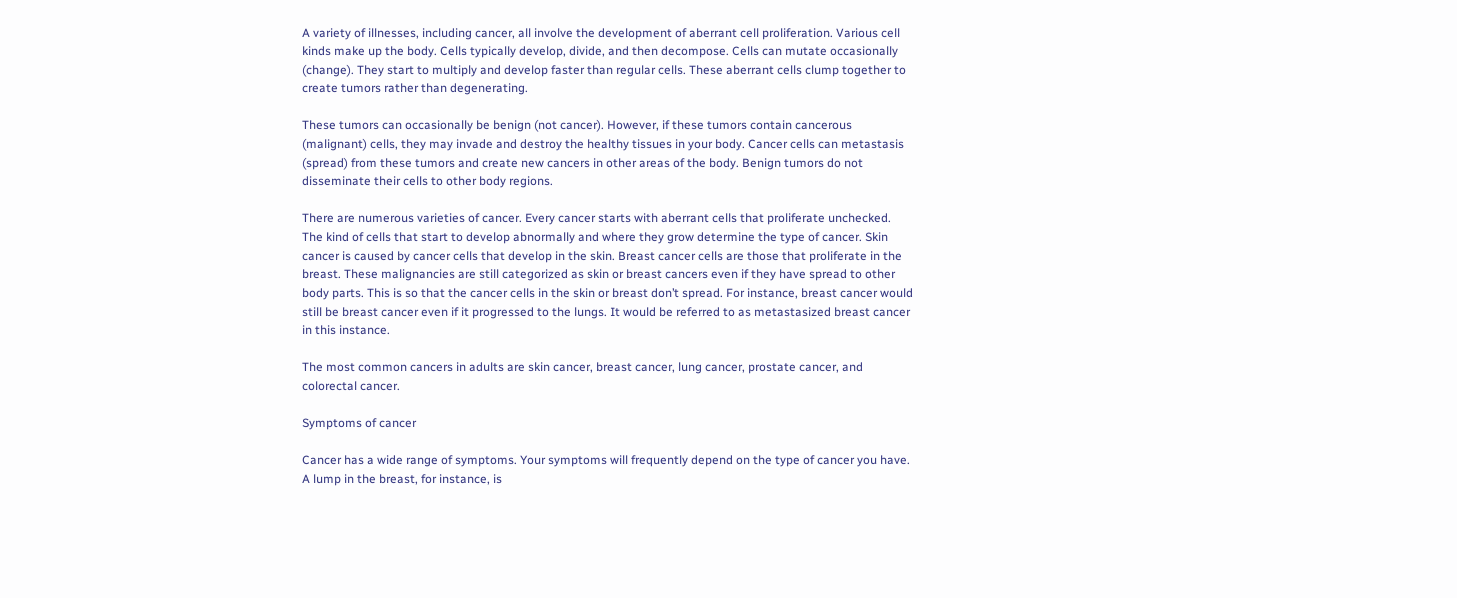A variety of illnesses, including cancer, all involve the development of aberrant cell proliferation. Various cell kinds make up the body. Cells typically develop, divide, and then decompose. Cells can mutate occasionally (change). They start to multiply and develop faster than regular cells. These aberrant cells clump together to create tumors rather than degenerating.

These tumors can occasionally be benign (not cancer). However, if these tumors contain cancerous (malignant) cells, they may invade and destroy the healthy tissues in your body. Cancer cells can metastasis (spread) from these tumors and create new cancers in other areas of the body. Benign tumors do not disseminate their cells to other body regions.

There are numerous varieties of cancer. Every cancer starts with aberrant cells that proliferate unchecked. The kind of cells that start to develop abnormally and where they grow determine the type of cancer. Skin cancer is caused by cancer cells that develop in the skin. Breast cancer cells are those that proliferate in the breast. These malignancies are still categorized as skin or breast cancers even if they have spread to other body parts. This is so that the cancer cells in the skin or breast don’t spread. For instance, breast cancer would still be breast cancer even if it progressed to the lungs. It would be referred to as metastasized breast cancer in this instance.

The most common cancers in adults are skin cancer, breast cancer, lung cancer, prostate cancer, and colorectal cancer.

Symptoms of cancer

Cancer has a wide range of symptoms. Your symptoms will frequently depend on the type of cancer you have. A lump in the breast, for instance, is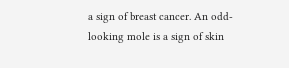a sign of breast cancer. An odd-looking mole is a sign of skin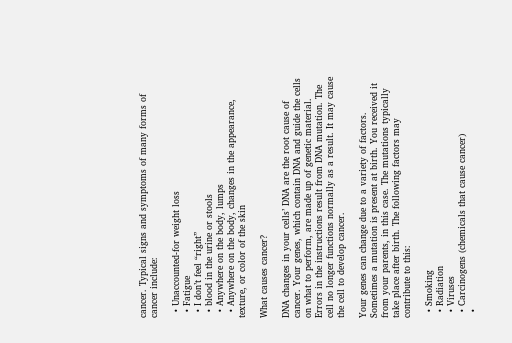cancer. Typical signs and symptoms of many forms of cancer include:

  • Unaccounted-for weight loss
  • Fatigue
  • I don’t feel “right”
  • blood in the urine or stools
  • Anywhere on the body, lumps
  • Anywhere on the body, changes in the appearance, texture, or color of the skin

What causes cancer?

DNA changes in your cells’ DNA are the root cause of cancer. Your genes, which contain DNA and guide the cells on what to perform, are made up of genetic material. Errors in the instructions result from DNA mutation. The cell no longer functions normally as a result. It may cause the cell to develop cancer.

Your genes can change due to a variety of factors. Sometimes a mutation is present at birth. You received it from your parents, in this case. The mutations typically take place after birth. The following factors may contribute to this:

  • Smoking
  • Radiation
  • Viruses
  • Carcinogens (chemicals that cause cancer)
  •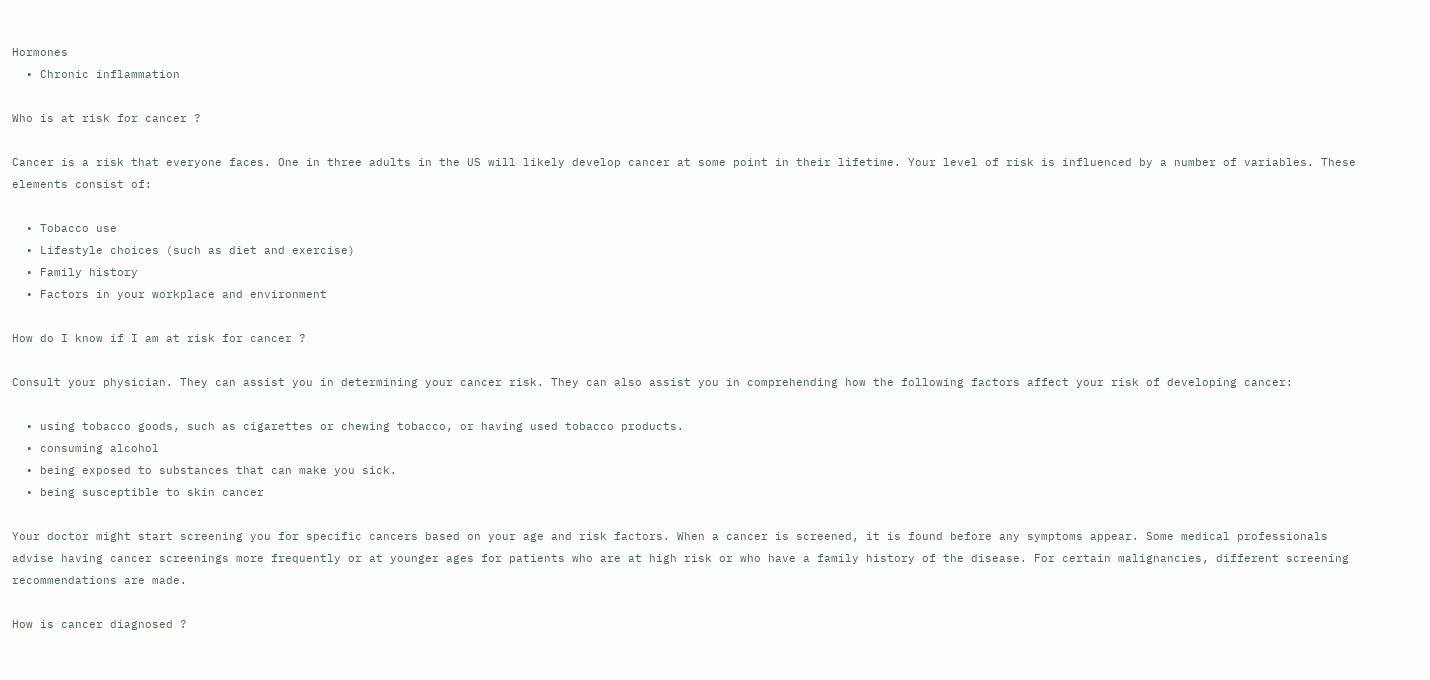Hormones
  • Chronic inflammation

Who is at risk for cancer ?

Cancer is a risk that everyone faces. One in three adults in the US will likely develop cancer at some point in their lifetime. Your level of risk is influenced by a number of variables. These elements consist of:

  • Tobacco use
  • Lifestyle choices (such as diet and exercise)
  • Family history
  • Factors in your workplace and environment

How do I know if I am at risk for cancer ?

Consult your physician. They can assist you in determining your cancer risk. They can also assist you in comprehending how the following factors affect your risk of developing cancer:

  • using tobacco goods, such as cigarettes or chewing tobacco, or having used tobacco products.
  • consuming alcohol
  • being exposed to substances that can make you sick.
  • being susceptible to skin cancer

Your doctor might start screening you for specific cancers based on your age and risk factors. When a cancer is screened, it is found before any symptoms appear. Some medical professionals advise having cancer screenings more frequently or at younger ages for patients who are at high risk or who have a family history of the disease. For certain malignancies, different screening recommendations are made.

How is cancer diagnosed ?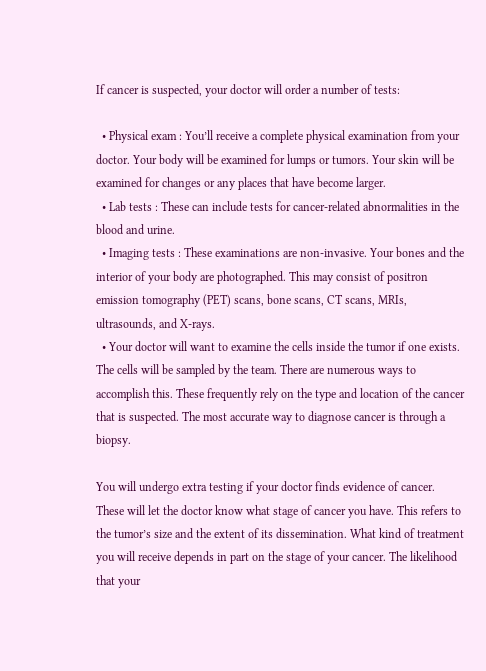If cancer is suspected, your doctor will order a number of tests:

  • Physical exam : You’ll receive a complete physical examination from your doctor. Your body will be examined for lumps or tumors. Your skin will be examined for changes or any places that have become larger.
  • Lab tests : These can include tests for cancer-related abnormalities in the blood and urine.
  • Imaging tests : These examinations are non-invasive. Your bones and the interior of your body are photographed. This may consist of positron emission tomography (PET) scans, bone scans, CT scans, MRIs, ultrasounds, and X-rays.
  • Your doctor will want to examine the cells inside the tumor if one exists. The cells will be sampled by the team. There are numerous ways to accomplish this. These frequently rely on the type and location of the cancer that is suspected. The most accurate way to diagnose cancer is through a biopsy.

You will undergo extra testing if your doctor finds evidence of cancer. These will let the doctor know what stage of cancer you have. This refers to the tumor’s size and the extent of its dissemination. What kind of treatment you will receive depends in part on the stage of your cancer. The likelihood that your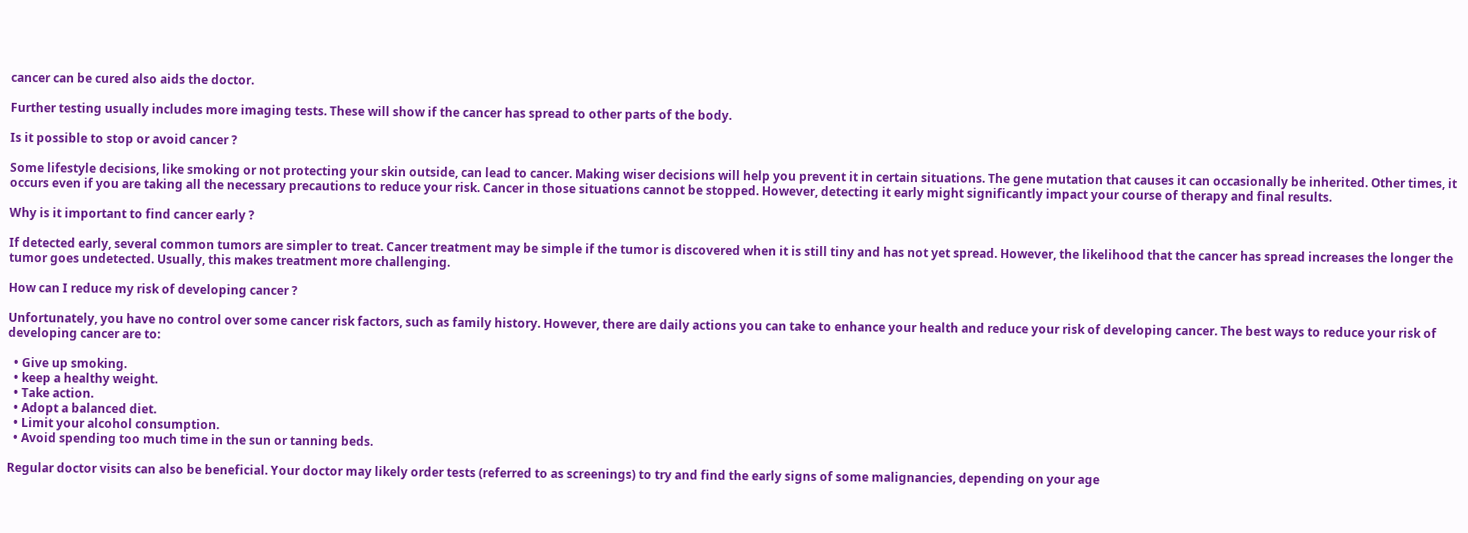cancer can be cured also aids the doctor.

Further testing usually includes more imaging tests. These will show if the cancer has spread to other parts of the body.

Is it possible to stop or avoid cancer ?

Some lifestyle decisions, like smoking or not protecting your skin outside, can lead to cancer. Making wiser decisions will help you prevent it in certain situations. The gene mutation that causes it can occasionally be inherited. Other times, it occurs even if you are taking all the necessary precautions to reduce your risk. Cancer in those situations cannot be stopped. However, detecting it early might significantly impact your course of therapy and final results.

Why is it important to find cancer early ?

If detected early, several common tumors are simpler to treat. Cancer treatment may be simple if the tumor is discovered when it is still tiny and has not yet spread. However, the likelihood that the cancer has spread increases the longer the tumor goes undetected. Usually, this makes treatment more challenging.

How can I reduce my risk of developing cancer ?

Unfortunately, you have no control over some cancer risk factors, such as family history. However, there are daily actions you can take to enhance your health and reduce your risk of developing cancer. The best ways to reduce your risk of developing cancer are to:

  • Give up smoking.
  • keep a healthy weight.
  • Take action.
  • Adopt a balanced diet.
  • Limit your alcohol consumption.
  • Avoid spending too much time in the sun or tanning beds.

Regular doctor visits can also be beneficial. Your doctor may likely order tests (referred to as screenings) to try and find the early signs of some malignancies, depending on your age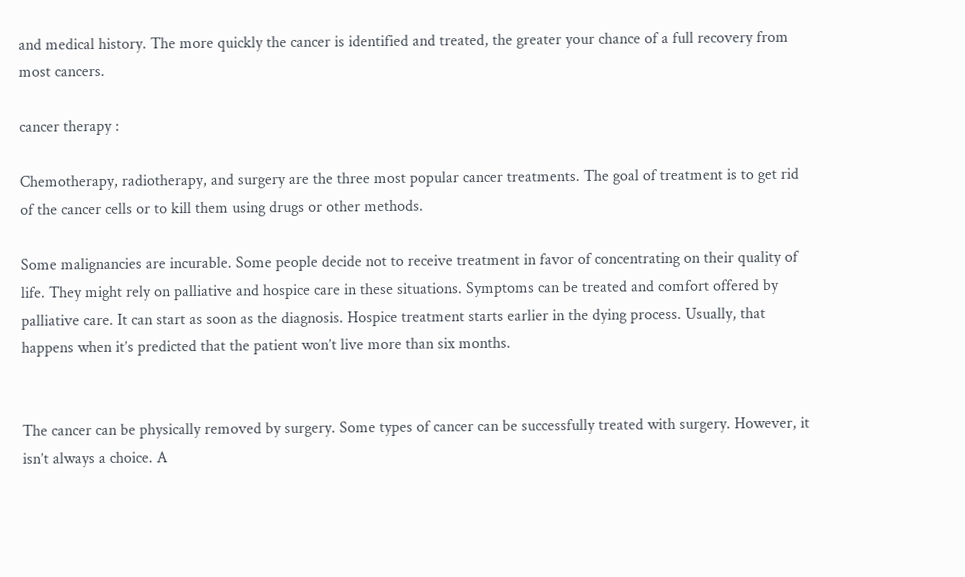and medical history. The more quickly the cancer is identified and treated, the greater your chance of a full recovery from most cancers.

cancer therapy :

Chemotherapy, radiotherapy, and surgery are the three most popular cancer treatments. The goal of treatment is to get rid of the cancer cells or to kill them using drugs or other methods.

Some malignancies are incurable. Some people decide not to receive treatment in favor of concentrating on their quality of life. They might rely on palliative and hospice care in these situations. Symptoms can be treated and comfort offered by palliative care. It can start as soon as the diagnosis. Hospice treatment starts earlier in the dying process. Usually, that happens when it’s predicted that the patient won’t live more than six months.


The cancer can be physically removed by surgery. Some types of cancer can be successfully treated with surgery. However, it isn’t always a choice. A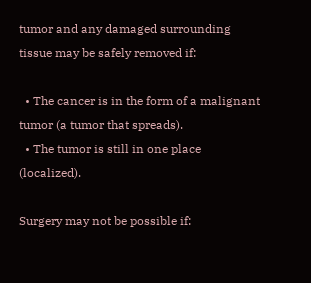tumor and any damaged surrounding tissue may be safely removed if:

  • The cancer is in the form of a malignant tumor (a tumor that spreads).
  • The tumor is still in one place (localized).

Surgery may not be possible if: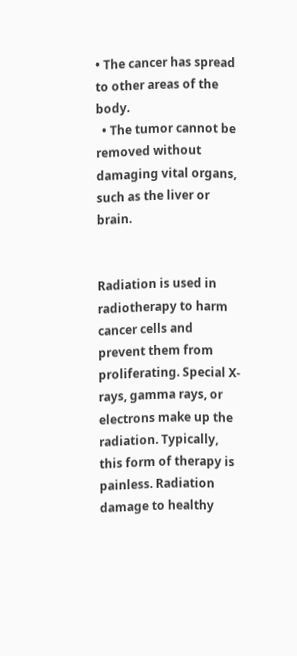• The cancer has spread to other areas of the body.
  • The tumor cannot be removed without damaging vital organs, such as the liver or brain.


Radiation is used in radiotherapy to harm cancer cells and prevent them from proliferating. Special X-rays, gamma rays, or electrons make up the radiation. Typically, this form of therapy is painless. Radiation damage to healthy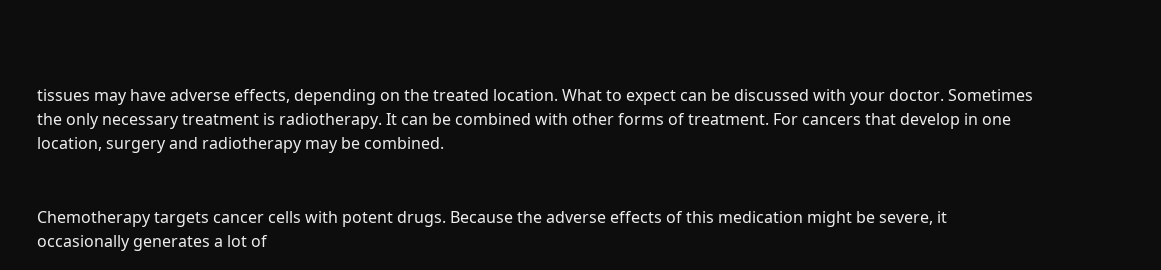tissues may have adverse effects, depending on the treated location. What to expect can be discussed with your doctor. Sometimes the only necessary treatment is radiotherapy. It can be combined with other forms of treatment. For cancers that develop in one location, surgery and radiotherapy may be combined.


Chemotherapy targets cancer cells with potent drugs. Because the adverse effects of this medication might be severe, it occasionally generates a lot of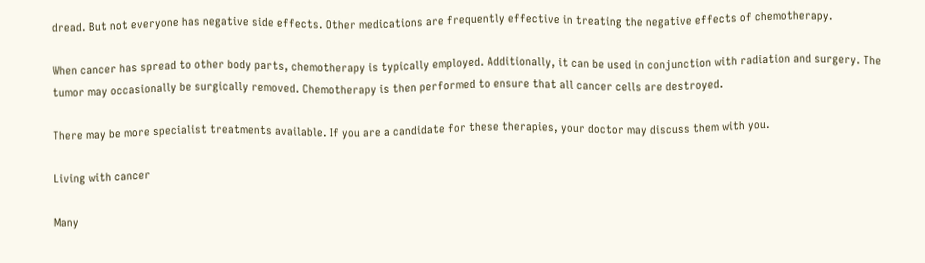dread. But not everyone has negative side effects. Other medications are frequently effective in treating the negative effects of chemotherapy.

When cancer has spread to other body parts, chemotherapy is typically employed. Additionally, it can be used in conjunction with radiation and surgery. The tumor may occasionally be surgically removed. Chemotherapy is then performed to ensure that all cancer cells are destroyed.

There may be more specialist treatments available. If you are a candidate for these therapies, your doctor may discuss them with you.

Living with cancer

Many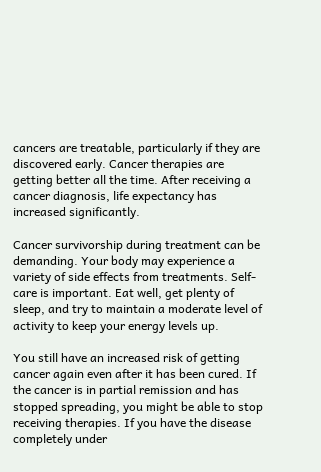cancers are treatable, particularly if they are discovered early. Cancer therapies are getting better all the time. After receiving a cancer diagnosis, life expectancy has increased significantly.

Cancer survivorship during treatment can be demanding. Your body may experience a variety of side effects from treatments. Self-care is important. Eat well, get plenty of sleep, and try to maintain a moderate level of activity to keep your energy levels up.

You still have an increased risk of getting cancer again even after it has been cured. If the cancer is in partial remission and has stopped spreading, you might be able to stop receiving therapies. If you have the disease completely under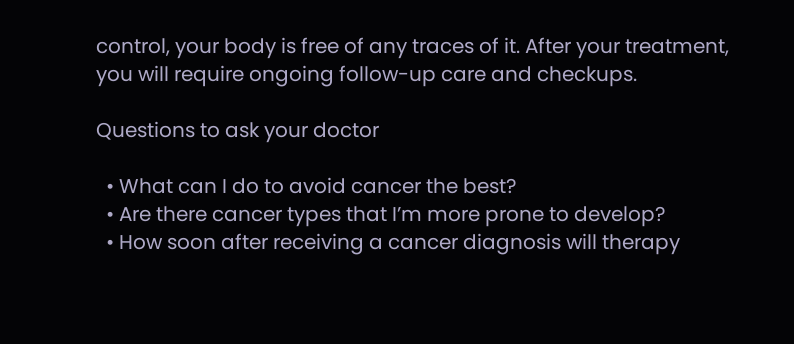control, your body is free of any traces of it. After your treatment, you will require ongoing follow-up care and checkups.

Questions to ask your doctor

  • What can I do to avoid cancer the best?
  • Are there cancer types that I’m more prone to develop?
  • How soon after receiving a cancer diagnosis will therapy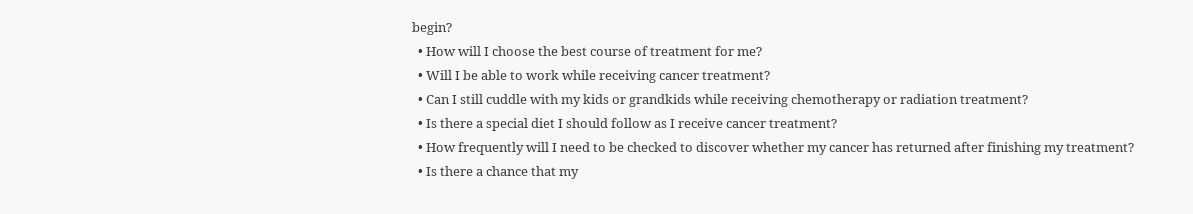begin?
  • How will I choose the best course of treatment for me?
  • Will I be able to work while receiving cancer treatment?
  • Can I still cuddle with my kids or grandkids while receiving chemotherapy or radiation treatment?
  • Is there a special diet I should follow as I receive cancer treatment?
  • How frequently will I need to be checked to discover whether my cancer has returned after finishing my treatment?
  • Is there a chance that my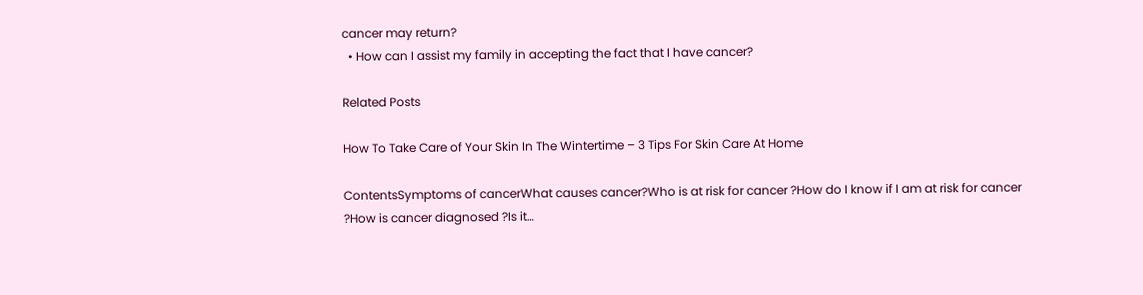cancer may return?
  • How can I assist my family in accepting the fact that I have cancer?

Related Posts

How To Take Care of Your Skin In The Wintertime – 3 Tips For Skin Care At Home

ContentsSymptoms of cancerWhat causes cancer?Who is at risk for cancer ?How do I know if I am at risk for cancer ?How is cancer diagnosed ?Is it…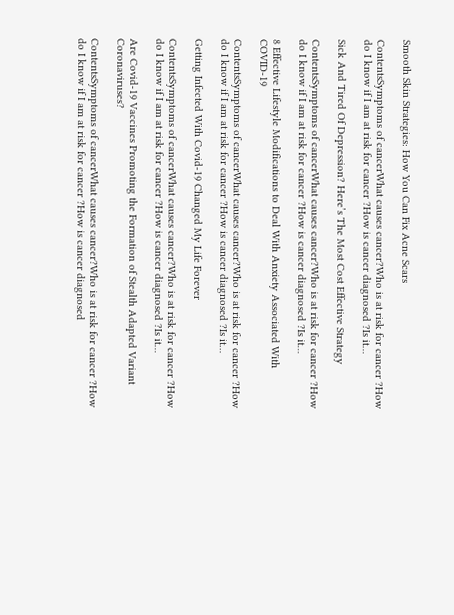Smooth Skin Strategies: How You Can Fix Acne Scars

ContentsSymptoms of cancerWhat causes cancer?Who is at risk for cancer ?How do I know if I am at risk for cancer ?How is cancer diagnosed ?Is it…

Sick And Tired Of Depression? Here’s The Most Cost Effective Strategy

ContentsSymptoms of cancerWhat causes cancer?Who is at risk for cancer ?How do I know if I am at risk for cancer ?How is cancer diagnosed ?Is it…

8 Effective Lifestyle Modifications to Deal With Anxiety Associated With COVID-19

ContentsSymptoms of cancerWhat causes cancer?Who is at risk for cancer ?How do I know if I am at risk for cancer ?How is cancer diagnosed ?Is it…

Getting Infected With Covid-19 Changed My Life Forever

ContentsSymptoms of cancerWhat causes cancer?Who is at risk for cancer ?How do I know if I am at risk for cancer ?How is cancer diagnosed ?Is it…

Are Covid-19 Vaccines Promoting the Formation of Stealth Adapted Variant Coronaviruses?

ContentsSymptoms of cancerWhat causes cancer?Who is at risk for cancer ?How do I know if I am at risk for cancer ?How is cancer diagnosed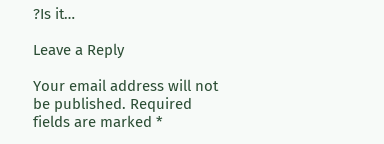?Is it…

Leave a Reply

Your email address will not be published. Required fields are marked *